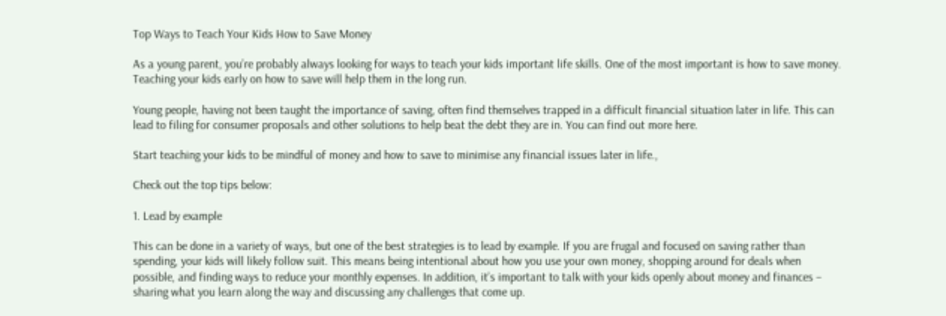Top Ways to Teach Your Kids How to Save Money

As a young parent, you’re probably always looking for ways to teach your kids important life skills. One of the most important is how to save money. Teaching your kids early on how to save will help them in the long run.

Young people, having not been taught the importance of saving, often find themselves trapped in a difficult financial situation later in life. This can lead to filing for consumer proposals and other solutions to help beat the debt they are in. You can find out more here.

Start teaching your kids to be mindful of money and how to save to minimise any financial issues later in life.,

Check out the top tips below:

1. Lead by example

This can be done in a variety of ways, but one of the best strategies is to lead by example. If you are frugal and focused on saving rather than spending, your kids will likely follow suit. This means being intentional about how you use your own money, shopping around for deals when possible, and finding ways to reduce your monthly expenses. In addition, it’s important to talk with your kids openly about money and finances – sharing what you learn along the way and discussing any challenges that come up.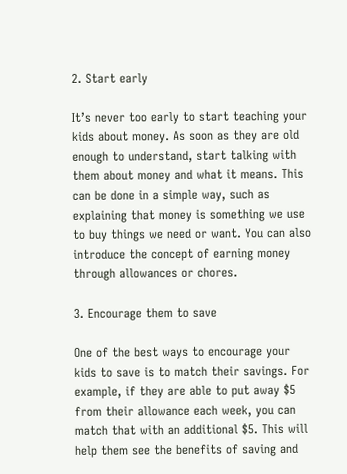2. Start early

It’s never too early to start teaching your kids about money. As soon as they are old enough to understand, start talking with them about money and what it means. This can be done in a simple way, such as explaining that money is something we use to buy things we need or want. You can also introduce the concept of earning money through allowances or chores.

3. Encourage them to save

One of the best ways to encourage your kids to save is to match their savings. For example, if they are able to put away $5 from their allowance each week, you can match that with an additional $5. This will help them see the benefits of saving and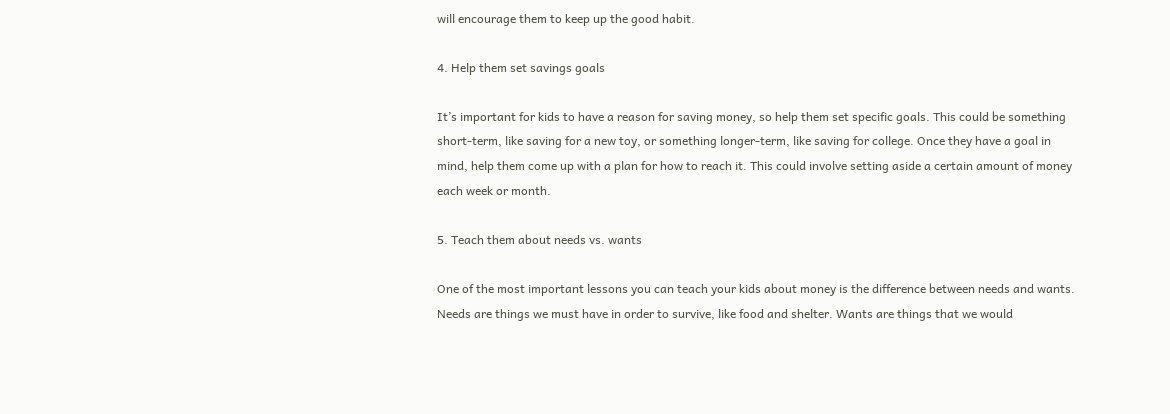will encourage them to keep up the good habit.

4. Help them set savings goals

It’s important for kids to have a reason for saving money, so help them set specific goals. This could be something short-term, like saving for a new toy, or something longer-term, like saving for college. Once they have a goal in mind, help them come up with a plan for how to reach it. This could involve setting aside a certain amount of money each week or month.

5. Teach them about needs vs. wants

One of the most important lessons you can teach your kids about money is the difference between needs and wants. Needs are things we must have in order to survive, like food and shelter. Wants are things that we would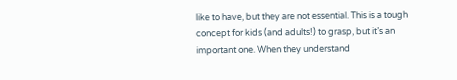like to have, but they are not essential. This is a tough concept for kids (and adults!) to grasp, but it’s an important one. When they understand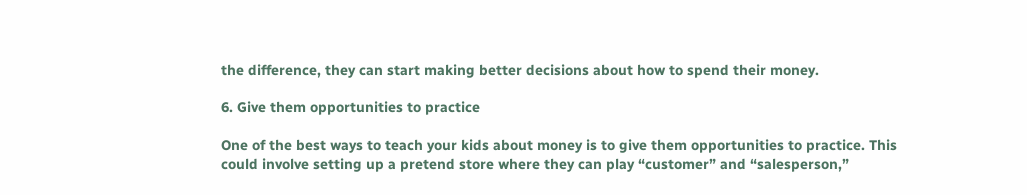the difference, they can start making better decisions about how to spend their money.

6. Give them opportunities to practice

One of the best ways to teach your kids about money is to give them opportunities to practice. This could involve setting up a pretend store where they can play “customer” and “salesperson,”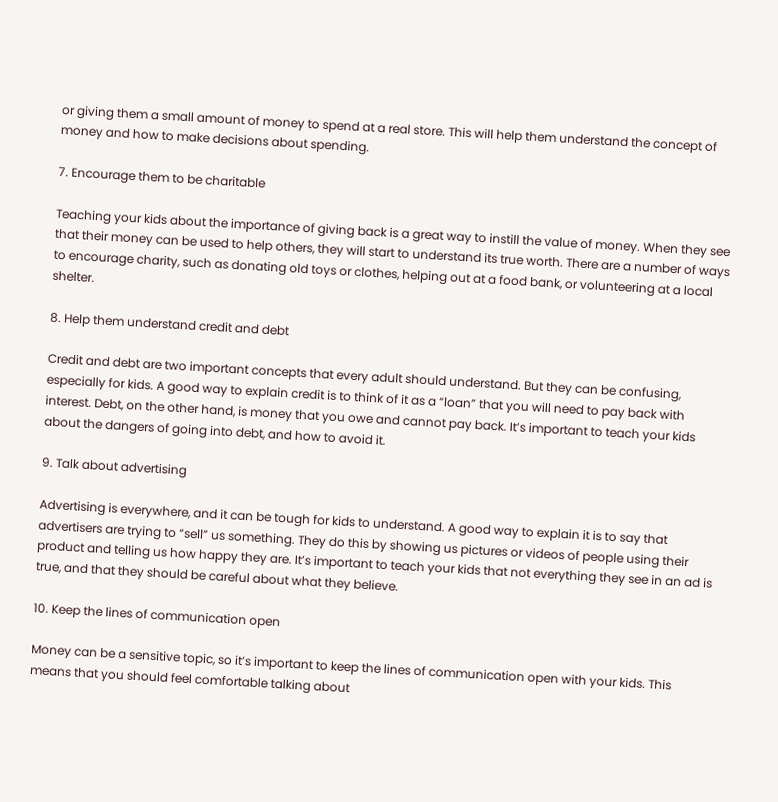or giving them a small amount of money to spend at a real store. This will help them understand the concept of money and how to make decisions about spending.

7. Encourage them to be charitable

Teaching your kids about the importance of giving back is a great way to instill the value of money. When they see that their money can be used to help others, they will start to understand its true worth. There are a number of ways to encourage charity, such as donating old toys or clothes, helping out at a food bank, or volunteering at a local shelter.

8. Help them understand credit and debt

Credit and debt are two important concepts that every adult should understand. But they can be confusing, especially for kids. A good way to explain credit is to think of it as a “loan” that you will need to pay back with interest. Debt, on the other hand, is money that you owe and cannot pay back. It’s important to teach your kids about the dangers of going into debt, and how to avoid it.

9. Talk about advertising

Advertising is everywhere, and it can be tough for kids to understand. A good way to explain it is to say that advertisers are trying to “sell” us something. They do this by showing us pictures or videos of people using their product and telling us how happy they are. It’s important to teach your kids that not everything they see in an ad is true, and that they should be careful about what they believe.

10. Keep the lines of communication open

Money can be a sensitive topic, so it’s important to keep the lines of communication open with your kids. This means that you should feel comfortable talking about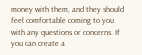money with them, and they should feel comfortable coming to you with any questions or concerns. If you can create a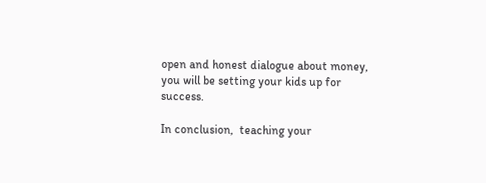open and honest dialogue about money, you will be setting your kids up for success.

In conclusion,  teaching your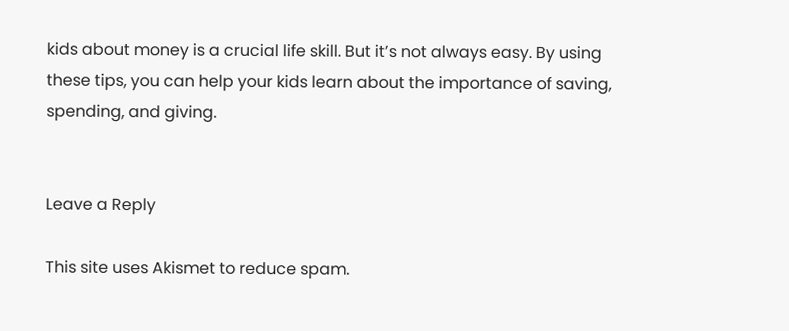kids about money is a crucial life skill. But it’s not always easy. By using these tips, you can help your kids learn about the importance of saving, spending, and giving.


Leave a Reply

This site uses Akismet to reduce spam.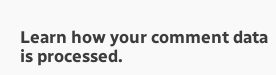Learn how your comment data is processed.